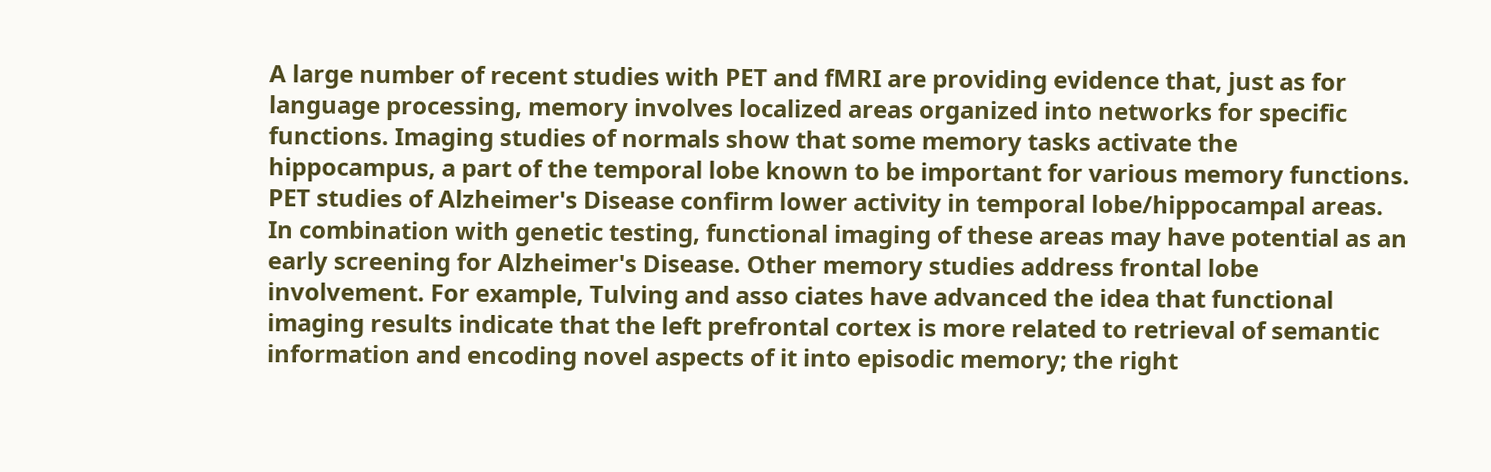A large number of recent studies with PET and fMRI are providing evidence that, just as for language processing, memory involves localized areas organized into networks for specific functions. Imaging studies of normals show that some memory tasks activate the hippocampus, a part of the temporal lobe known to be important for various memory functions. PET studies of Alzheimer's Disease confirm lower activity in temporal lobe/hippocampal areas. In combination with genetic testing, functional imaging of these areas may have potential as an early screening for Alzheimer's Disease. Other memory studies address frontal lobe involvement. For example, Tulving and asso ciates have advanced the idea that functional imaging results indicate that the left prefrontal cortex is more related to retrieval of semantic information and encoding novel aspects of it into episodic memory; the right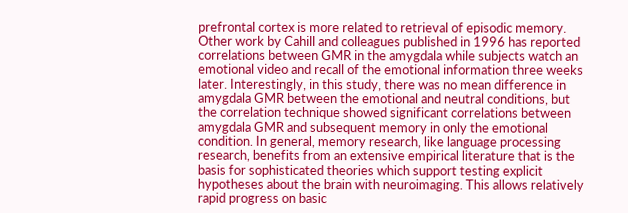prefrontal cortex is more related to retrieval of episodic memory. Other work by Cahill and colleagues published in 1996 has reported correlations between GMR in the amygdala while subjects watch an emotional video and recall of the emotional information three weeks later. Interestingly, in this study, there was no mean difference in amygdala GMR between the emotional and neutral conditions, but the correlation technique showed significant correlations between amygdala GMR and subsequent memory in only the emotional condition. In general, memory research, like language processing research, benefits from an extensive empirical literature that is the basis for sophisticated theories which support testing explicit hypotheses about the brain with neuroimaging. This allows relatively rapid progress on basic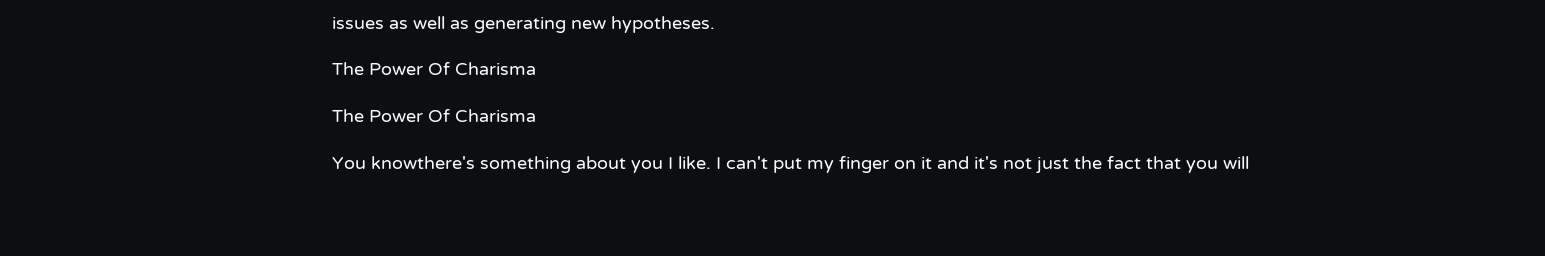issues as well as generating new hypotheses.

The Power Of Charisma

The Power Of Charisma

You knowthere's something about you I like. I can't put my finger on it and it's not just the fact that you will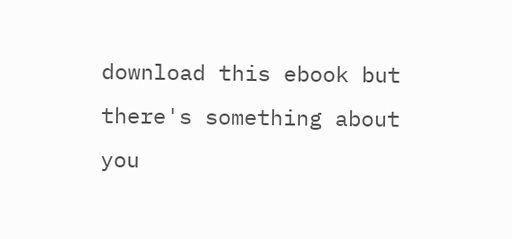download this ebook but there's something about you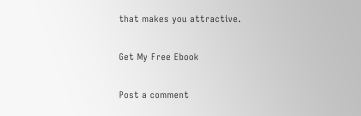that makes you attractive.

Get My Free Ebook

Post a comment